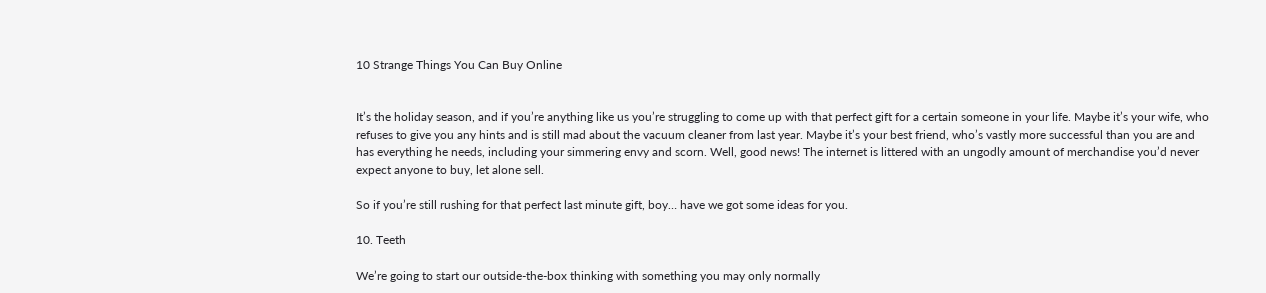10 Strange Things You Can Buy Online


It’s the holiday season, and if you’re anything like us you’re struggling to come up with that perfect gift for a certain someone in your life. Maybe it’s your wife, who refuses to give you any hints and is still mad about the vacuum cleaner from last year. Maybe it’s your best friend, who’s vastly more successful than you are and has everything he needs, including your simmering envy and scorn. Well, good news! The internet is littered with an ungodly amount of merchandise you’d never expect anyone to buy, let alone sell.

So if you’re still rushing for that perfect last minute gift, boy… have we got some ideas for you.

10. Teeth

We’re going to start our outside-the-box thinking with something you may only normally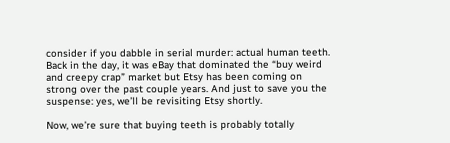consider if you dabble in serial murder: actual human teeth. Back in the day, it was eBay that dominated the “buy weird and creepy crap” market but Etsy has been coming on strong over the past couple years. And just to save you the suspense: yes, we’ll be revisiting Etsy shortly.

Now, we’re sure that buying teeth is probably totally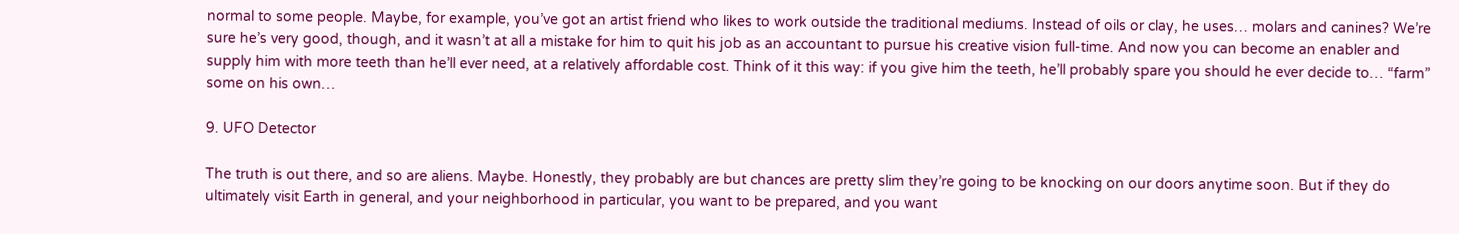normal to some people. Maybe, for example, you’ve got an artist friend who likes to work outside the traditional mediums. Instead of oils or clay, he uses… molars and canines? We’re sure he’s very good, though, and it wasn’t at all a mistake for him to quit his job as an accountant to pursue his creative vision full-time. And now you can become an enabler and supply him with more teeth than he’ll ever need, at a relatively affordable cost. Think of it this way: if you give him the teeth, he’ll probably spare you should he ever decide to… “farm” some on his own…

9. UFO Detector

The truth is out there, and so are aliens. Maybe. Honestly, they probably are but chances are pretty slim they’re going to be knocking on our doors anytime soon. But if they do ultimately visit Earth in general, and your neighborhood in particular, you want to be prepared, and you want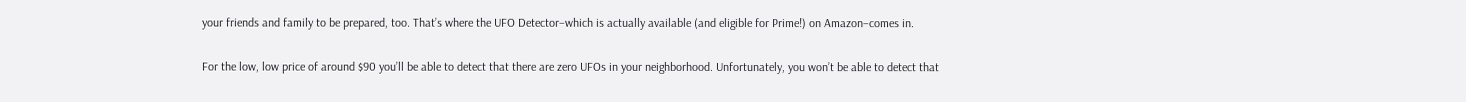your friends and family to be prepared, too. That’s where the UFO Detector–which is actually available (and eligible for Prime!) on Amazon–comes in.

For the low, low price of around $90 you’ll be able to detect that there are zero UFOs in your neighborhood. Unfortunately, you won’t be able to detect that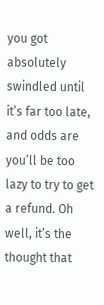you got absolutely swindled until it’s far too late, and odds are you’ll be too lazy to try to get a refund. Oh well, it’s the thought that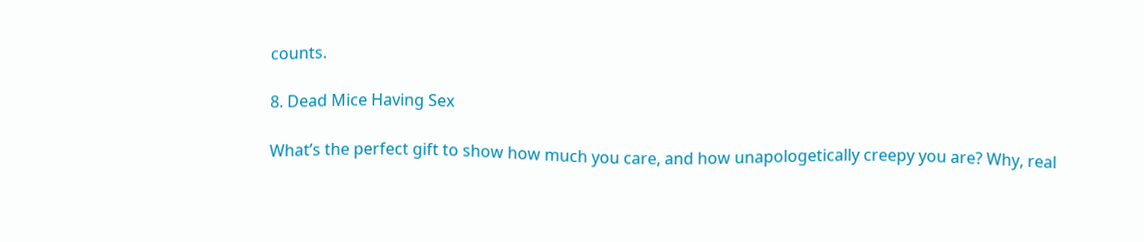counts.

8. Dead Mice Having Sex

What’s the perfect gift to show how much you care, and how unapologetically creepy you are? Why, real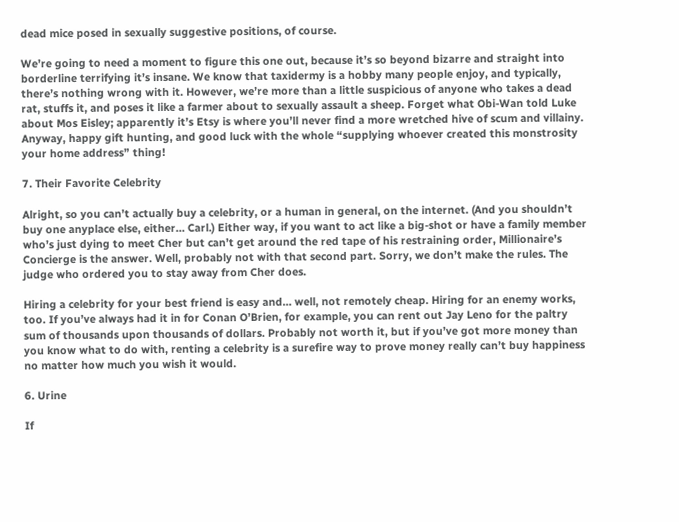dead mice posed in sexually suggestive positions, of course.

We’re going to need a moment to figure this one out, because it’s so beyond bizarre and straight into borderline terrifying it’s insane. We know that taxidermy is a hobby many people enjoy, and typically, there’s nothing wrong with it. However, we’re more than a little suspicious of anyone who takes a dead rat, stuffs it, and poses it like a farmer about to sexually assault a sheep. Forget what Obi-Wan told Luke about Mos Eisley; apparently it’s Etsy is where you’ll never find a more wretched hive of scum and villainy. Anyway, happy gift hunting, and good luck with the whole “supplying whoever created this monstrosity your home address” thing!

7. Their Favorite Celebrity

Alright, so you can’t actually buy a celebrity, or a human in general, on the internet. (And you shouldn’t buy one anyplace else, either… Carl.) Either way, if you want to act like a big-shot or have a family member who’s just dying to meet Cher but can’t get around the red tape of his restraining order, Millionaire’s Concierge is the answer. Well, probably not with that second part. Sorry, we don’t make the rules. The judge who ordered you to stay away from Cher does.

Hiring a celebrity for your best friend is easy and… well, not remotely cheap. Hiring for an enemy works, too. If you’ve always had it in for Conan O’Brien, for example, you can rent out Jay Leno for the paltry sum of thousands upon thousands of dollars. Probably not worth it, but if you’ve got more money than you know what to do with, renting a celebrity is a surefire way to prove money really can’t buy happiness no matter how much you wish it would.

6. Urine

If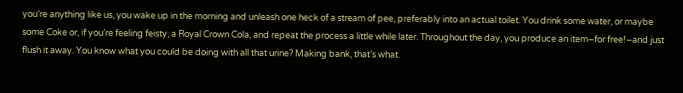you’re anything like us, you wake up in the morning and unleash one heck of a stream of pee, preferably into an actual toilet. You drink some water, or maybe some Coke or, if you’re feeling feisty, a Royal Crown Cola, and repeat the process a little while later. Throughout the day, you produce an item–for free!–and just flush it away. You know what you could be doing with all that urine? Making bank, that’s what.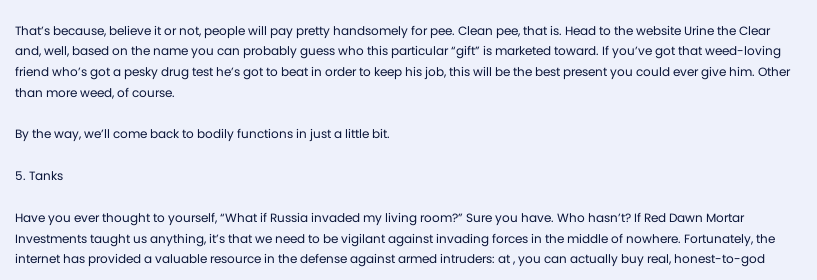That’s because, believe it or not, people will pay pretty handsomely for pee. Clean pee, that is. Head to the website Urine the Clear and, well, based on the name you can probably guess who this particular “gift” is marketed toward. If you’ve got that weed-loving friend who’s got a pesky drug test he’s got to beat in order to keep his job, this will be the best present you could ever give him. Other than more weed, of course.

By the way, we’ll come back to bodily functions in just a little bit.

5. Tanks

Have you ever thought to yourself, “What if Russia invaded my living room?” Sure you have. Who hasn’t? If Red Dawn Mortar Investments taught us anything, it’s that we need to be vigilant against invading forces in the middle of nowhere. Fortunately, the internet has provided a valuable resource in the defense against armed intruders: at , you can actually buy real, honest-to-god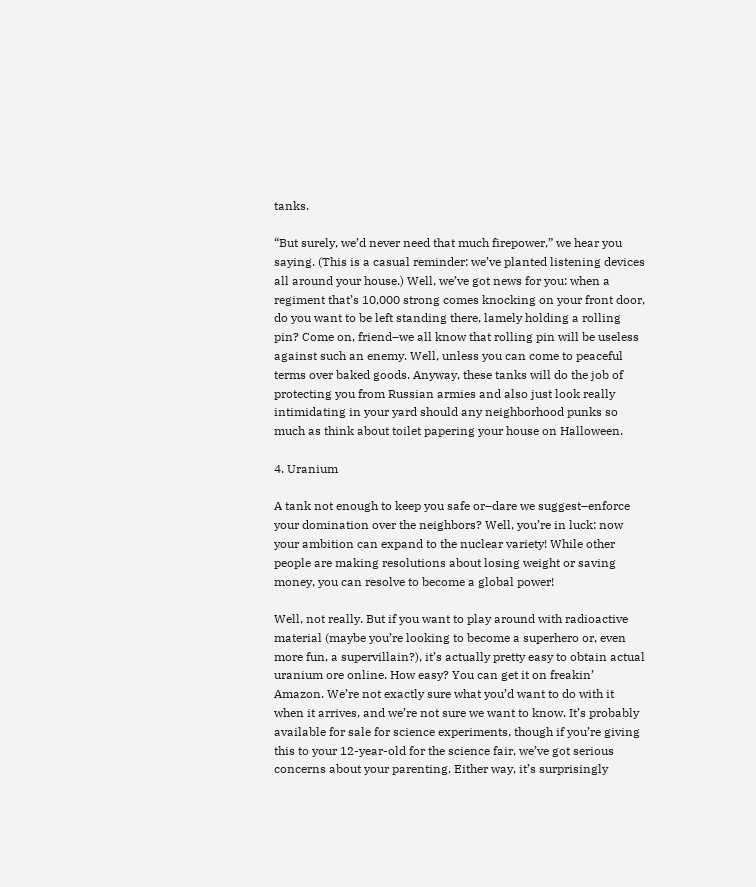tanks.

“But surely, we’d never need that much firepower,” we hear you saying. (This is a casual reminder: we’ve planted listening devices all around your house.) Well, we’ve got news for you: when a regiment that’s 10,000 strong comes knocking on your front door, do you want to be left standing there, lamely holding a rolling pin? Come on, friend–we all know that rolling pin will be useless against such an enemy. Well, unless you can come to peaceful terms over baked goods. Anyway, these tanks will do the job of protecting you from Russian armies and also just look really intimidating in your yard should any neighborhood punks so much as think about toilet papering your house on Halloween.

4. Uranium

A tank not enough to keep you safe or–dare we suggest–enforce your domination over the neighbors? Well, you’re in luck: now your ambition can expand to the nuclear variety! While other people are making resolutions about losing weight or saving money, you can resolve to become a global power!

Well, not really. But if you want to play around with radioactive material (maybe you’re looking to become a superhero or, even more fun, a supervillain?), it’s actually pretty easy to obtain actual uranium ore online. How easy? You can get it on freakin’ Amazon. We’re not exactly sure what you’d want to do with it when it arrives, and we’re not sure we want to know. It’s probably available for sale for science experiments, though if you’re giving this to your 12-year-old for the science fair, we’ve got serious concerns about your parenting. Either way, it’s surprisingly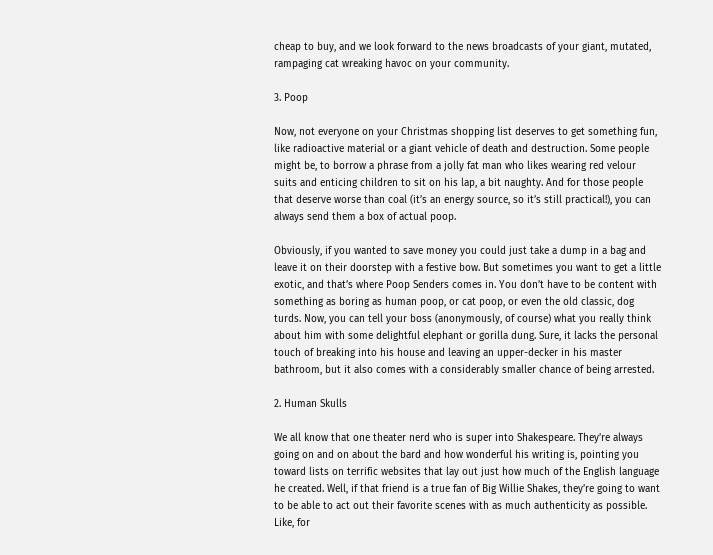cheap to buy, and we look forward to the news broadcasts of your giant, mutated, rampaging cat wreaking havoc on your community.

3. Poop

Now, not everyone on your Christmas shopping list deserves to get something fun, like radioactive material or a giant vehicle of death and destruction. Some people might be, to borrow a phrase from a jolly fat man who likes wearing red velour suits and enticing children to sit on his lap, a bit naughty. And for those people that deserve worse than coal (it’s an energy source, so it’s still practical!), you can always send them a box of actual poop.

Obviously, if you wanted to save money you could just take a dump in a bag and leave it on their doorstep with a festive bow. But sometimes you want to get a little exotic, and that’s where Poop Senders comes in. You don’t have to be content with something as boring as human poop, or cat poop, or even the old classic, dog turds. Now, you can tell your boss (anonymously, of course) what you really think about him with some delightful elephant or gorilla dung. Sure, it lacks the personal touch of breaking into his house and leaving an upper-decker in his master bathroom, but it also comes with a considerably smaller chance of being arrested.

2. Human Skulls

We all know that one theater nerd who is super into Shakespeare. They’re always going on and on about the bard and how wonderful his writing is, pointing you toward lists on terrific websites that lay out just how much of the English language he created. Well, if that friend is a true fan of Big Willie Shakes, they’re going to want to be able to act out their favorite scenes with as much authenticity as possible. Like, for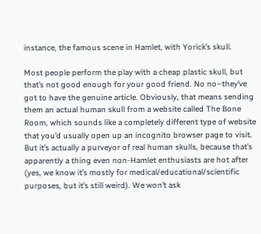instance, the famous scene in Hamlet, with Yorick’s skull.

Most people perform the play with a cheap plastic skull, but that’s not good enough for your good friend. No no–they’ve got to have the genuine article. Obviously, that means sending them an actual human skull from a website called The Bone Room, which sounds like a completely different type of website that you’d usually open up an incognito browser page to visit. But it’s actually a purveyor of real human skulls, because that’s apparently a thing even non-Hamlet enthusiasts are hot after (yes, we know it’s mostly for medical/educational/scientific purposes, but it’s still weird). We won’t ask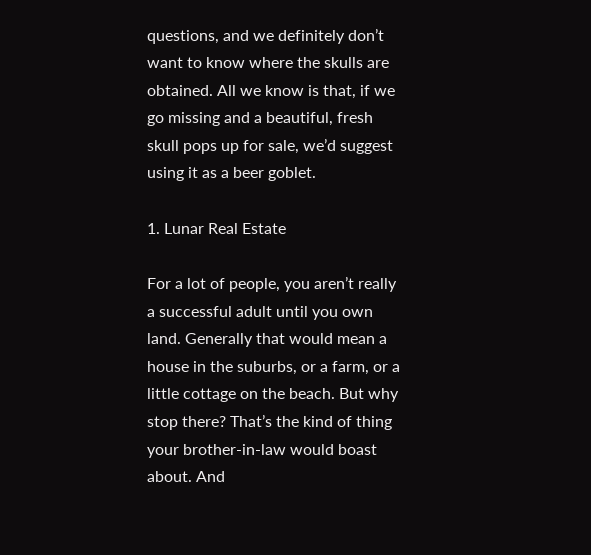questions, and we definitely don’t want to know where the skulls are obtained. All we know is that, if we go missing and a beautiful, fresh skull pops up for sale, we’d suggest using it as a beer goblet.

1. Lunar Real Estate

For a lot of people, you aren’t really a successful adult until you own land. Generally that would mean a house in the suburbs, or a farm, or a little cottage on the beach. But why stop there? That’s the kind of thing your brother-in-law would boast about. And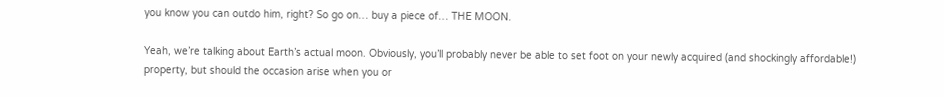you know you can outdo him, right? So go on… buy a piece of… THE MOON.

Yeah, we’re talking about Earth’s actual moon. Obviously, you’ll probably never be able to set foot on your newly acquired (and shockingly affordable!) property, but should the occasion arise when you or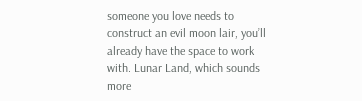someone you love needs to construct an evil moon lair, you’ll already have the space to work with. Lunar Land, which sounds more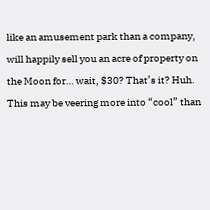like an amusement park than a company, will happily sell you an acre of property on the Moon for… wait, $30? That’s it? Huh. This may be veering more into “cool” than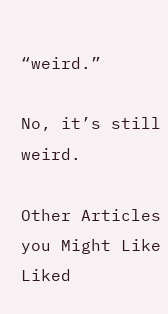“weird.”

No, it’s still weird.

Other Articles you Might Like
Liked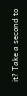it? Take a second to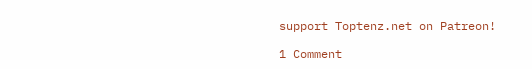support Toptenz.net on Patreon!

1 Comment